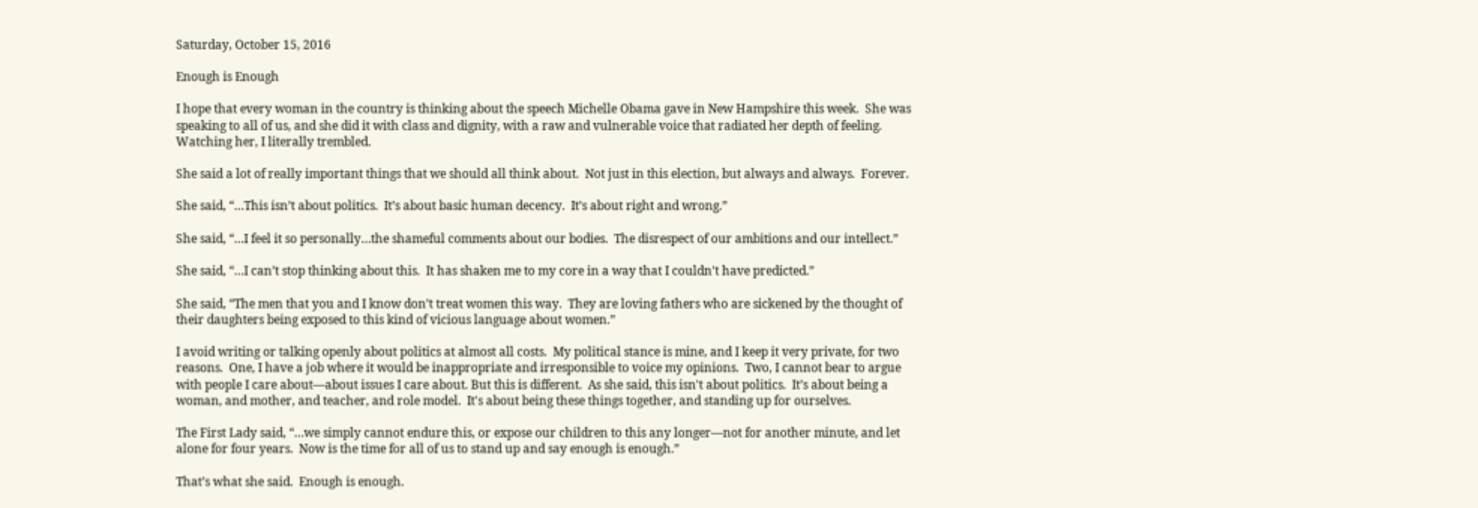Saturday, October 15, 2016

Enough is Enough

I hope that every woman in the country is thinking about the speech Michelle Obama gave in New Hampshire this week.  She was speaking to all of us, and she did it with class and dignity, with a raw and vulnerable voice that radiated her depth of feeling. Watching her, I literally trembled.

She said a lot of really important things that we should all think about.  Not just in this election, but always and always.  Forever.

She said, “…This isn’t about politics.  It’s about basic human decency.  It’s about right and wrong.”

She said, “…I feel it so personally…the shameful comments about our bodies.  The disrespect of our ambitions and our intellect.”

She said, “…I can’t stop thinking about this.  It has shaken me to my core in a way that I couldn’t have predicted.”

She said, “The men that you and I know don’t treat women this way.  They are loving fathers who are sickened by the thought of their daughters being exposed to this kind of vicious language about women.”

I avoid writing or talking openly about politics at almost all costs.  My political stance is mine, and I keep it very private, for two reasons.  One, I have a job where it would be inappropriate and irresponsible to voice my opinions.  Two, I cannot bear to argue with people I care about—about issues I care about. But this is different.  As she said, this isn't about politics.  It’s about being a woman, and mother, and teacher, and role model.  It's about being these things together, and standing up for ourselves.

The First Lady said, “…we simply cannot endure this, or expose our children to this any longer—not for another minute, and let alone for four years.  Now is the time for all of us to stand up and say enough is enough.”

That’s what she said.  Enough is enough.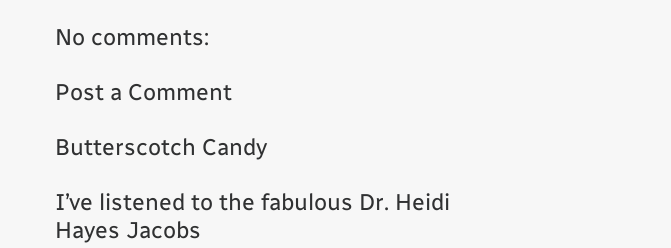No comments:

Post a Comment

Butterscotch Candy

I’ve listened to the fabulous Dr. Heidi Hayes Jacobs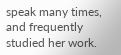speak many times, and frequently studied her work.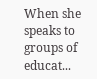When she speaks to groups of educat...